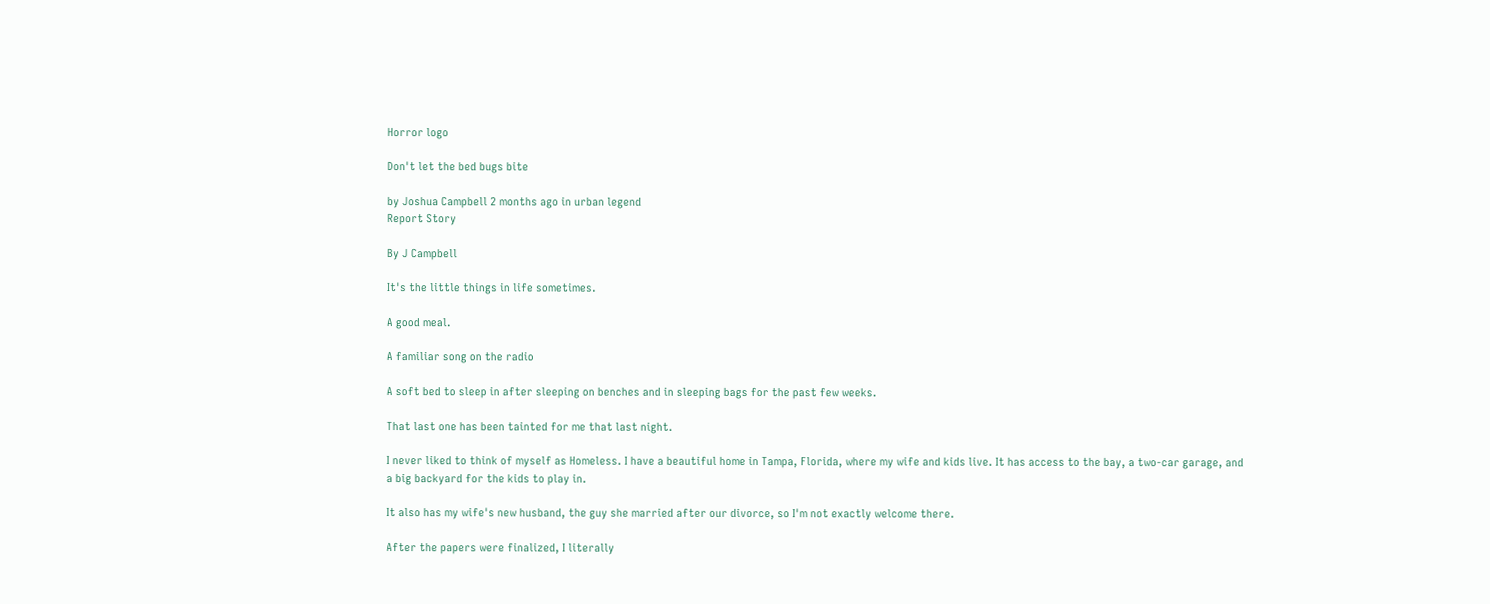Horror logo

Don't let the bed bugs bite

by Joshua Campbell 2 months ago in urban legend
Report Story

By J Campbell

It's the little things in life sometimes.

A good meal.

A familiar song on the radio

A soft bed to sleep in after sleeping on benches and in sleeping bags for the past few weeks.

That last one has been tainted for me that last night.

I never liked to think of myself as Homeless. I have a beautiful home in Tampa, Florida, where my wife and kids live. It has access to the bay, a two-car garage, and a big backyard for the kids to play in.

It also has my wife's new husband, the guy she married after our divorce, so I'm not exactly welcome there.

After the papers were finalized, I literally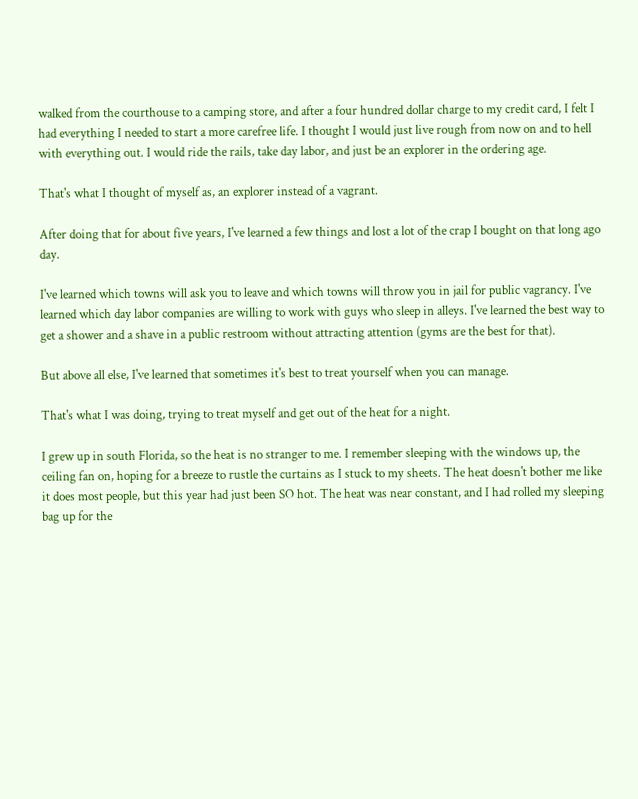walked from the courthouse to a camping store, and after a four hundred dollar charge to my credit card, I felt I had everything I needed to start a more carefree life. I thought I would just live rough from now on and to hell with everything out. I would ride the rails, take day labor, and just be an explorer in the ordering age.

That's what I thought of myself as, an explorer instead of a vagrant.

After doing that for about five years, I've learned a few things and lost a lot of the crap I bought on that long ago day.

I've learned which towns will ask you to leave and which towns will throw you in jail for public vagrancy. I've learned which day labor companies are willing to work with guys who sleep in alleys. I've learned the best way to get a shower and a shave in a public restroom without attracting attention (gyms are the best for that).

But above all else, I've learned that sometimes it's best to treat yourself when you can manage.

That's what I was doing, trying to treat myself and get out of the heat for a night.

I grew up in south Florida, so the heat is no stranger to me. I remember sleeping with the windows up, the ceiling fan on, hoping for a breeze to rustle the curtains as I stuck to my sheets. The heat doesn't bother me like it does most people, but this year had just been SO hot. The heat was near constant, and I had rolled my sleeping bag up for the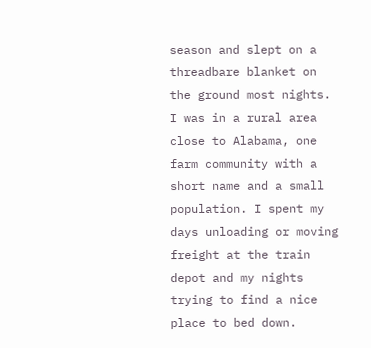season and slept on a threadbare blanket on the ground most nights. I was in a rural area close to Alabama, one farm community with a short name and a small population. I spent my days unloading or moving freight at the train depot and my nights trying to find a nice place to bed down.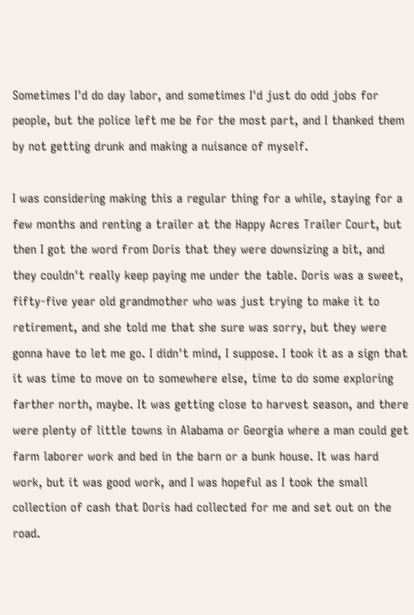Sometimes I'd do day labor, and sometimes I'd just do odd jobs for people, but the police left me be for the most part, and I thanked them by not getting drunk and making a nuisance of myself.

I was considering making this a regular thing for a while, staying for a few months and renting a trailer at the Happy Acres Trailer Court, but then I got the word from Doris that they were downsizing a bit, and they couldn't really keep paying me under the table. Doris was a sweet, fifty-five year old grandmother who was just trying to make it to retirement, and she told me that she sure was sorry, but they were gonna have to let me go. I didn't mind, I suppose. I took it as a sign that it was time to move on to somewhere else, time to do some exploring farther north, maybe. It was getting close to harvest season, and there were plenty of little towns in Alabama or Georgia where a man could get farm laborer work and bed in the barn or a bunk house. It was hard work, but it was good work, and I was hopeful as I took the small collection of cash that Doris had collected for me and set out on the road.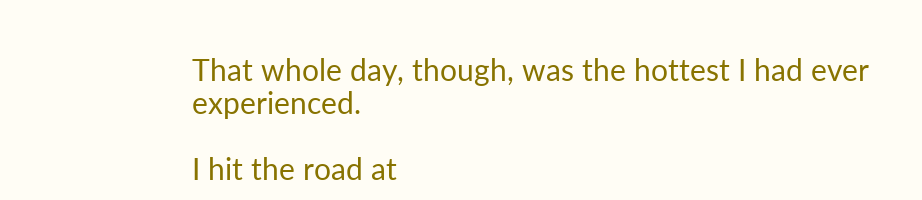That whole day, though, was the hottest I had ever experienced.

I hit the road at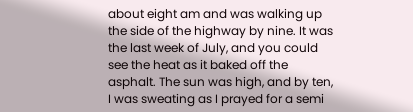about eight am and was walking up the side of the highway by nine. It was the last week of July, and you could see the heat as it baked off the asphalt. The sun was high, and by ten, I was sweating as I prayed for a semi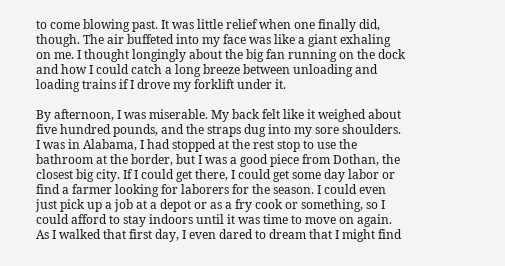to come blowing past. It was little relief when one finally did, though. The air buffeted into my face was like a giant exhaling on me. I thought longingly about the big fan running on the dock and how I could catch a long breeze between unloading and loading trains if I drove my forklift under it.

By afternoon, I was miserable. My back felt like it weighed about five hundred pounds, and the straps dug into my sore shoulders. I was in Alabama, I had stopped at the rest stop to use the bathroom at the border, but I was a good piece from Dothan, the closest big city. If I could get there, I could get some day labor or find a farmer looking for laborers for the season. I could even just pick up a job at a depot or as a fry cook or something, so I could afford to stay indoors until it was time to move on again. As I walked that first day, I even dared to dream that I might find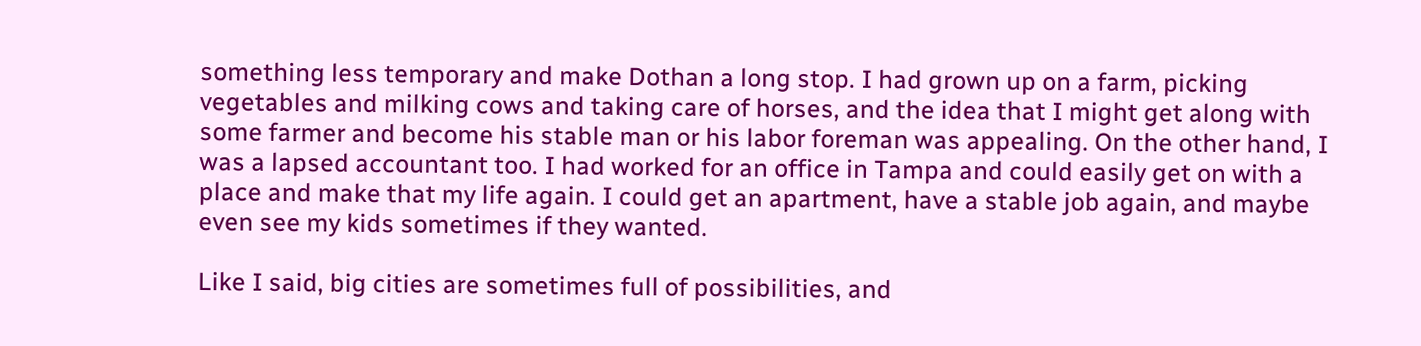something less temporary and make Dothan a long stop. I had grown up on a farm, picking vegetables and milking cows and taking care of horses, and the idea that I might get along with some farmer and become his stable man or his labor foreman was appealing. On the other hand, I was a lapsed accountant too. I had worked for an office in Tampa and could easily get on with a place and make that my life again. I could get an apartment, have a stable job again, and maybe even see my kids sometimes if they wanted.

Like I said, big cities are sometimes full of possibilities, and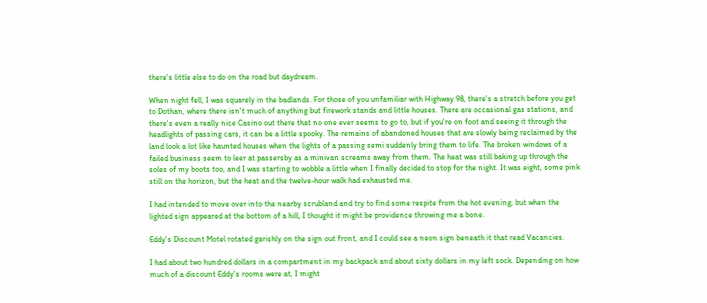there's little else to do on the road but daydream.

When night fell, I was squarely in the badlands. For those of you unfamiliar with Highway 98, there's a stretch before you get to Dothan, where there isn't much of anything but firework stands and little houses. There are occasional gas stations, and there's even a really nice Casino out there that no one ever seems to go to, but if you're on foot and seeing it through the headlights of passing cars, it can be a little spooky. The remains of abandoned houses that are slowly being reclaimed by the land look a lot like haunted houses when the lights of a passing semi suddenly bring them to life. The broken windows of a failed business seem to leer at passersby as a minivan screams away from them. The heat was still baking up through the soles of my boots too, and I was starting to wobble a little when I finally decided to stop for the night. It was eight, some pink still on the horizon, but the heat and the twelve-hour walk had exhausted me.

I had intended to move over into the nearby scrubland and try to find some respite from the hot evening, but when the lighted sign appeared at the bottom of a hill, I thought it might be providence throwing me a bone.

Eddy's Discount Motel rotated garishly on the sign out front, and I could see a neon sign beneath it that read Vacancies.

I had about two hundred dollars in a compartment in my backpack and about sixty dollars in my left sock. Depending on how much of a discount Eddy's rooms were at, I might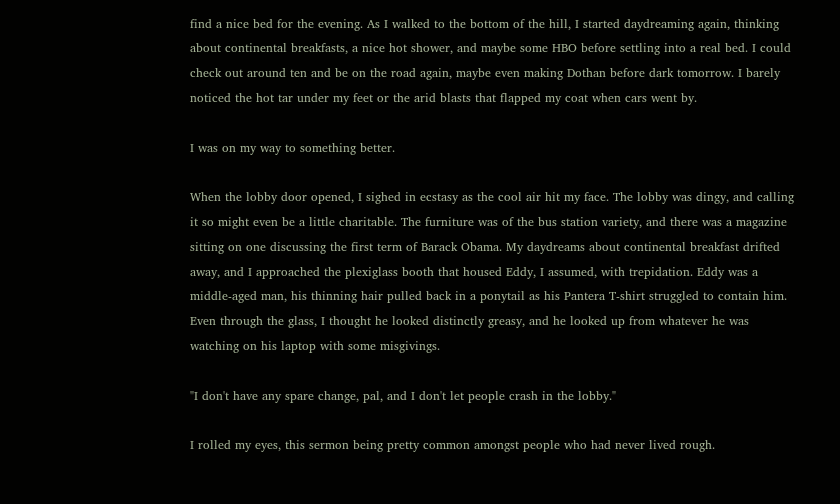find a nice bed for the evening. As I walked to the bottom of the hill, I started daydreaming again, thinking about continental breakfasts, a nice hot shower, and maybe some HBO before settling into a real bed. I could check out around ten and be on the road again, maybe even making Dothan before dark tomorrow. I barely noticed the hot tar under my feet or the arid blasts that flapped my coat when cars went by.

I was on my way to something better.

When the lobby door opened, I sighed in ecstasy as the cool air hit my face. The lobby was dingy, and calling it so might even be a little charitable. The furniture was of the bus station variety, and there was a magazine sitting on one discussing the first term of Barack Obama. My daydreams about continental breakfast drifted away, and I approached the plexiglass booth that housed Eddy, I assumed, with trepidation. Eddy was a middle-aged man, his thinning hair pulled back in a ponytail as his Pantera T-shirt struggled to contain him. Even through the glass, I thought he looked distinctly greasy, and he looked up from whatever he was watching on his laptop with some misgivings.

"I don't have any spare change, pal, and I don't let people crash in the lobby."

I rolled my eyes, this sermon being pretty common amongst people who had never lived rough.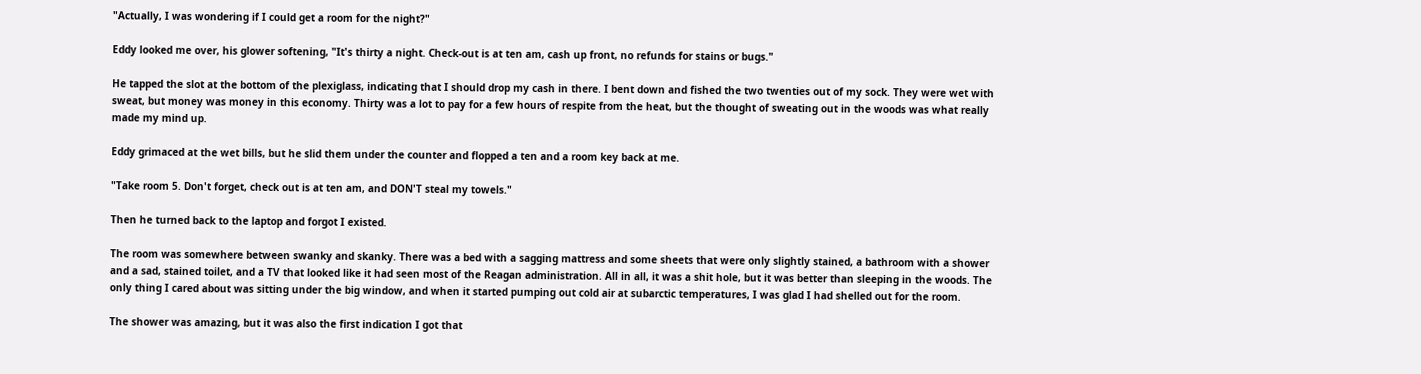"Actually, I was wondering if I could get a room for the night?"

Eddy looked me over, his glower softening, "It's thirty a night. Check-out is at ten am, cash up front, no refunds for stains or bugs."

He tapped the slot at the bottom of the plexiglass, indicating that I should drop my cash in there. I bent down and fished the two twenties out of my sock. They were wet with sweat, but money was money in this economy. Thirty was a lot to pay for a few hours of respite from the heat, but the thought of sweating out in the woods was what really made my mind up.

Eddy grimaced at the wet bills, but he slid them under the counter and flopped a ten and a room key back at me.

"Take room 5. Don't forget, check out is at ten am, and DON'T steal my towels."

Then he turned back to the laptop and forgot I existed.

The room was somewhere between swanky and skanky. There was a bed with a sagging mattress and some sheets that were only slightly stained, a bathroom with a shower and a sad, stained toilet, and a TV that looked like it had seen most of the Reagan administration. All in all, it was a shit hole, but it was better than sleeping in the woods. The only thing I cared about was sitting under the big window, and when it started pumping out cold air at subarctic temperatures, I was glad I had shelled out for the room.

The shower was amazing, but it was also the first indication I got that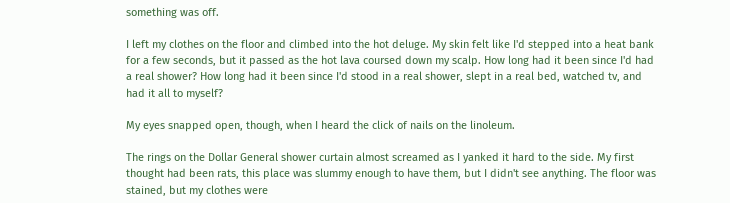something was off.

I left my clothes on the floor and climbed into the hot deluge. My skin felt like I'd stepped into a heat bank for a few seconds, but it passed as the hot lava coursed down my scalp. How long had it been since I'd had a real shower? How long had it been since I'd stood in a real shower, slept in a real bed, watched tv, and had it all to myself?

My eyes snapped open, though, when I heard the click of nails on the linoleum.

The rings on the Dollar General shower curtain almost screamed as I yanked it hard to the side. My first thought had been rats, this place was slummy enough to have them, but I didn't see anything. The floor was stained, but my clothes were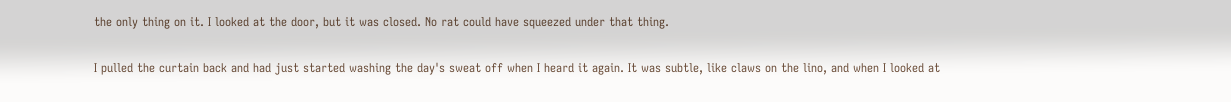the only thing on it. I looked at the door, but it was closed. No rat could have squeezed under that thing.

I pulled the curtain back and had just started washing the day's sweat off when I heard it again. It was subtle, like claws on the lino, and when I looked at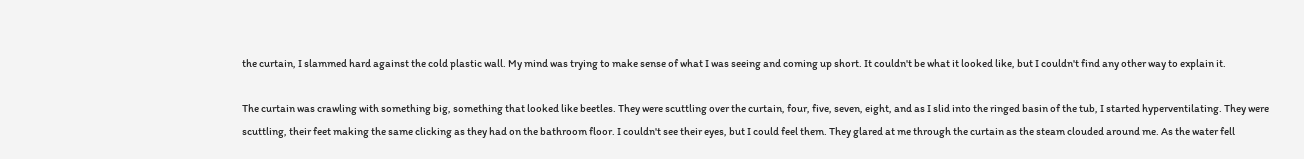the curtain, I slammed hard against the cold plastic wall. My mind was trying to make sense of what I was seeing and coming up short. It couldn't be what it looked like, but I couldn't find any other way to explain it.

The curtain was crawling with something big, something that looked like beetles. They were scuttling over the curtain, four, five, seven, eight, and as I slid into the ringed basin of the tub, I started hyperventilating. They were scuttling, their feet making the same clicking as they had on the bathroom floor. I couldn't see their eyes, but I could feel them. They glared at me through the curtain as the steam clouded around me. As the water fell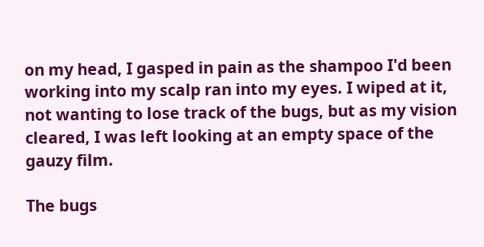on my head, I gasped in pain as the shampoo I'd been working into my scalp ran into my eyes. I wiped at it, not wanting to lose track of the bugs, but as my vision cleared, I was left looking at an empty space of the gauzy film.

The bugs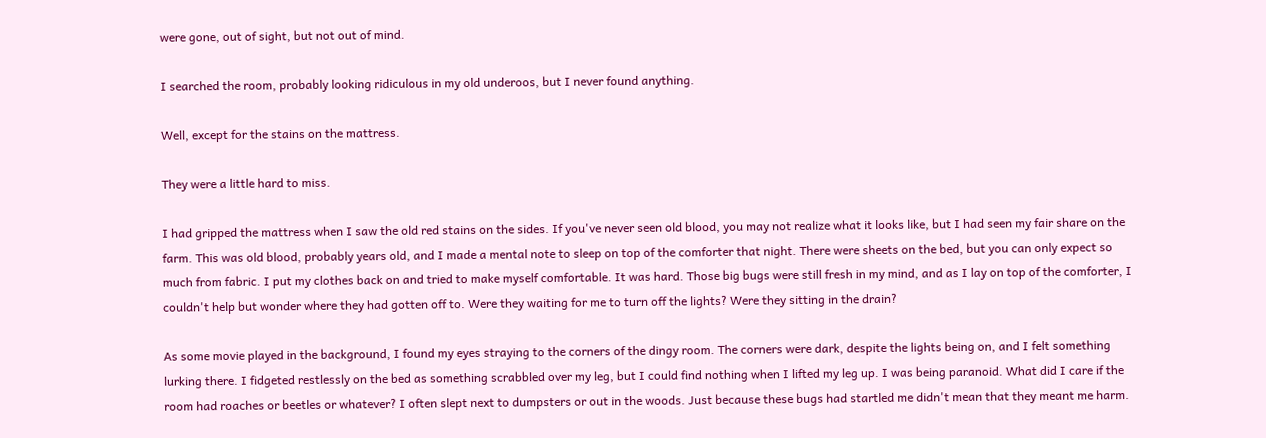were gone, out of sight, but not out of mind.

I searched the room, probably looking ridiculous in my old underoos, but I never found anything.

Well, except for the stains on the mattress.

They were a little hard to miss.

I had gripped the mattress when I saw the old red stains on the sides. If you've never seen old blood, you may not realize what it looks like, but I had seen my fair share on the farm. This was old blood, probably years old, and I made a mental note to sleep on top of the comforter that night. There were sheets on the bed, but you can only expect so much from fabric. I put my clothes back on and tried to make myself comfortable. It was hard. Those big bugs were still fresh in my mind, and as I lay on top of the comforter, I couldn't help but wonder where they had gotten off to. Were they waiting for me to turn off the lights? Were they sitting in the drain?

As some movie played in the background, I found my eyes straying to the corners of the dingy room. The corners were dark, despite the lights being on, and I felt something lurking there. I fidgeted restlessly on the bed as something scrabbled over my leg, but I could find nothing when I lifted my leg up. I was being paranoid. What did I care if the room had roaches or beetles or whatever? I often slept next to dumpsters or out in the woods. Just because these bugs had startled me didn't mean that they meant me harm.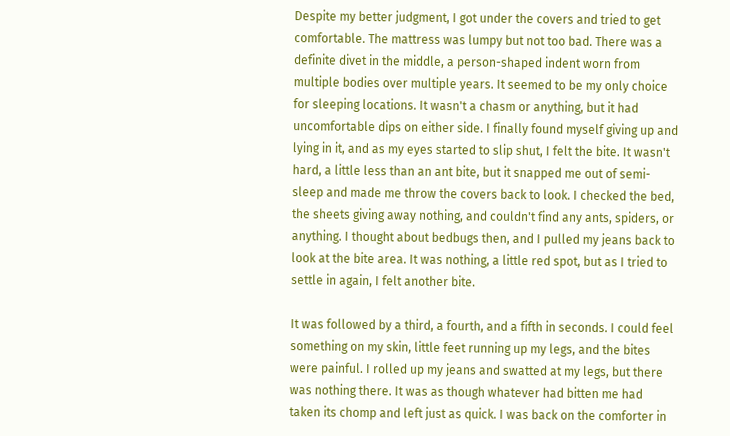Despite my better judgment, I got under the covers and tried to get comfortable. The mattress was lumpy but not too bad. There was a definite divet in the middle, a person-shaped indent worn from multiple bodies over multiple years. It seemed to be my only choice for sleeping locations. It wasn't a chasm or anything, but it had uncomfortable dips on either side. I finally found myself giving up and lying in it, and as my eyes started to slip shut, I felt the bite. It wasn't hard, a little less than an ant bite, but it snapped me out of semi-sleep and made me throw the covers back to look. I checked the bed, the sheets giving away nothing, and couldn't find any ants, spiders, or anything. I thought about bedbugs then, and I pulled my jeans back to look at the bite area. It was nothing, a little red spot, but as I tried to settle in again, I felt another bite.

It was followed by a third, a fourth, and a fifth in seconds. I could feel something on my skin, little feet running up my legs, and the bites were painful. I rolled up my jeans and swatted at my legs, but there was nothing there. It was as though whatever had bitten me had taken its chomp and left just as quick. I was back on the comforter in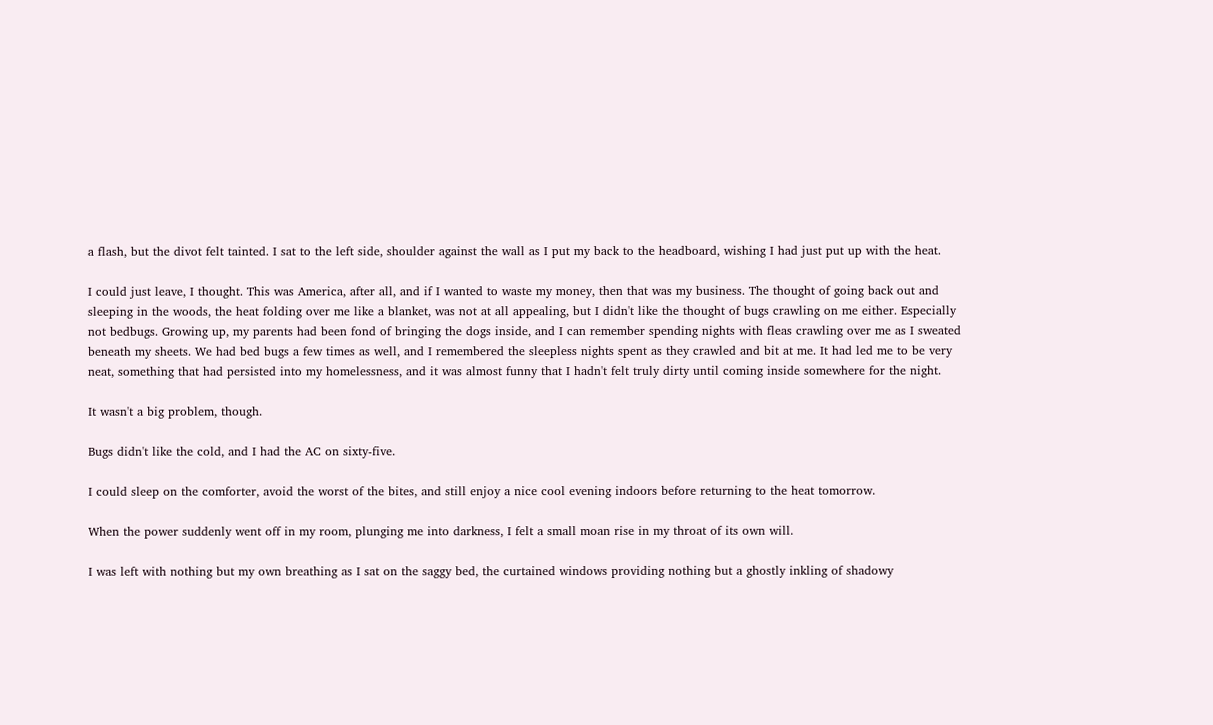a flash, but the divot felt tainted. I sat to the left side, shoulder against the wall as I put my back to the headboard, wishing I had just put up with the heat.

I could just leave, I thought. This was America, after all, and if I wanted to waste my money, then that was my business. The thought of going back out and sleeping in the woods, the heat folding over me like a blanket, was not at all appealing, but I didn't like the thought of bugs crawling on me either. Especially not bedbugs. Growing up, my parents had been fond of bringing the dogs inside, and I can remember spending nights with fleas crawling over me as I sweated beneath my sheets. We had bed bugs a few times as well, and I remembered the sleepless nights spent as they crawled and bit at me. It had led me to be very neat, something that had persisted into my homelessness, and it was almost funny that I hadn't felt truly dirty until coming inside somewhere for the night.

It wasn't a big problem, though.

Bugs didn't like the cold, and I had the AC on sixty-five.

I could sleep on the comforter, avoid the worst of the bites, and still enjoy a nice cool evening indoors before returning to the heat tomorrow.

When the power suddenly went off in my room, plunging me into darkness, I felt a small moan rise in my throat of its own will.

I was left with nothing but my own breathing as I sat on the saggy bed, the curtained windows providing nothing but a ghostly inkling of shadowy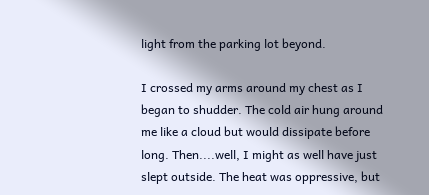light from the parking lot beyond.

I crossed my arms around my chest as I began to shudder. The cold air hung around me like a cloud but would dissipate before long. Then....well, I might as well have just slept outside. The heat was oppressive, but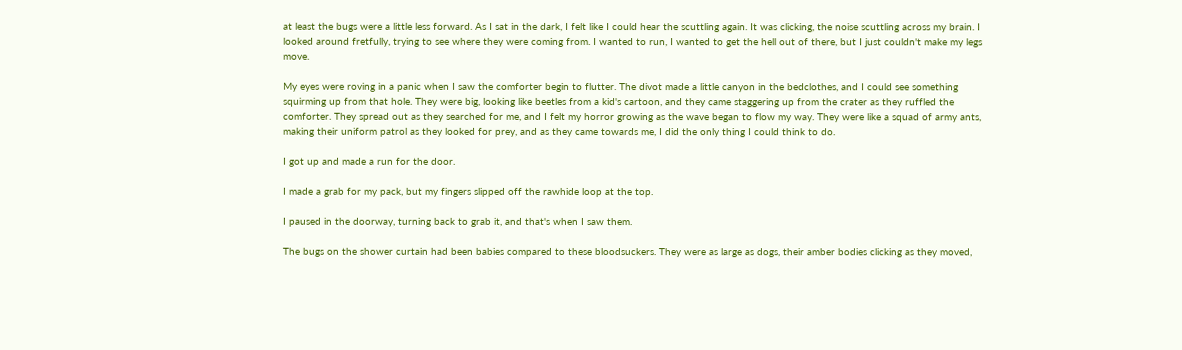at least the bugs were a little less forward. As I sat in the dark, I felt like I could hear the scuttling again. It was clicking, the noise scuttling across my brain. I looked around fretfully, trying to see where they were coming from. I wanted to run, I wanted to get the hell out of there, but I just couldn't make my legs move.

My eyes were roving in a panic when I saw the comforter begin to flutter. The divot made a little canyon in the bedclothes, and I could see something squirming up from that hole. They were big, looking like beetles from a kid's cartoon, and they came staggering up from the crater as they ruffled the comforter. They spread out as they searched for me, and I felt my horror growing as the wave began to flow my way. They were like a squad of army ants, making their uniform patrol as they looked for prey, and as they came towards me, I did the only thing I could think to do.

I got up and made a run for the door.

I made a grab for my pack, but my fingers slipped off the rawhide loop at the top.

I paused in the doorway, turning back to grab it, and that's when I saw them.

The bugs on the shower curtain had been babies compared to these bloodsuckers. They were as large as dogs, their amber bodies clicking as they moved,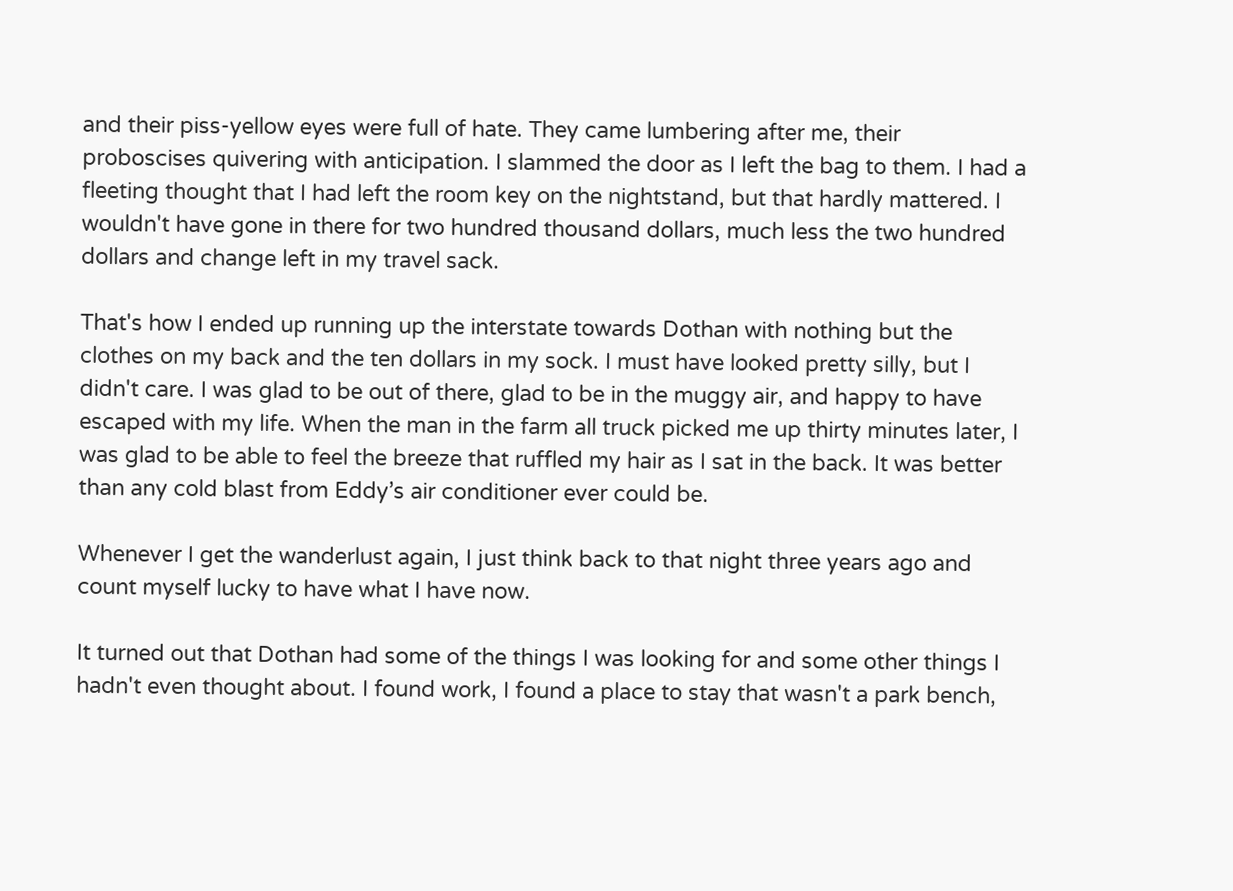and their piss-yellow eyes were full of hate. They came lumbering after me, their proboscises quivering with anticipation. I slammed the door as I left the bag to them. I had a fleeting thought that I had left the room key on the nightstand, but that hardly mattered. I wouldn't have gone in there for two hundred thousand dollars, much less the two hundred dollars and change left in my travel sack.

That's how I ended up running up the interstate towards Dothan with nothing but the clothes on my back and the ten dollars in my sock. I must have looked pretty silly, but I didn't care. I was glad to be out of there, glad to be in the muggy air, and happy to have escaped with my life. When the man in the farm all truck picked me up thirty minutes later, I was glad to be able to feel the breeze that ruffled my hair as I sat in the back. It was better than any cold blast from Eddy’s air conditioner ever could be.

Whenever I get the wanderlust again, I just think back to that night three years ago and count myself lucky to have what I have now.

It turned out that Dothan had some of the things I was looking for and some other things I hadn't even thought about. I found work, I found a place to stay that wasn't a park bench,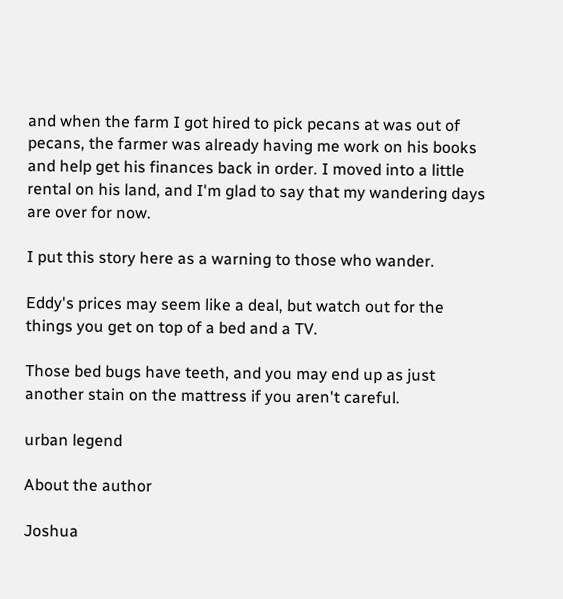and when the farm I got hired to pick pecans at was out of pecans, the farmer was already having me work on his books and help get his finances back in order. I moved into a little rental on his land, and I'm glad to say that my wandering days are over for now.

I put this story here as a warning to those who wander.

Eddy's prices may seem like a deal, but watch out for the things you get on top of a bed and a TV.

Those bed bugs have teeth, and you may end up as just another stain on the mattress if you aren't careful.

urban legend

About the author

Joshua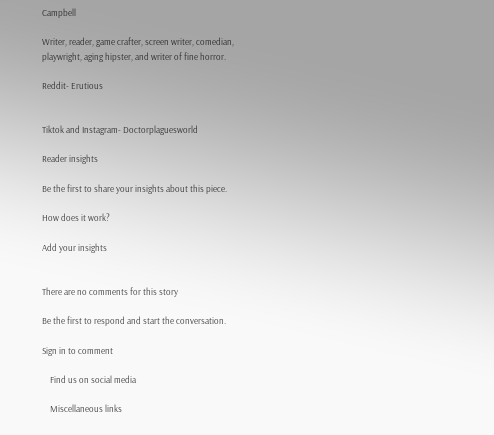Campbell

Writer, reader, game crafter, screen writer, comedian, playwright, aging hipster, and writer of fine horror.

Reddit- Erutious


Tiktok and Instagram- Doctorplaguesworld

Reader insights

Be the first to share your insights about this piece.

How does it work?

Add your insights


There are no comments for this story

Be the first to respond and start the conversation.

Sign in to comment

    Find us on social media

    Miscellaneous links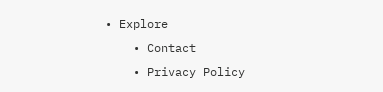• Explore
    • Contact
    • Privacy Policy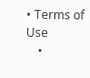• Terms of Use
    •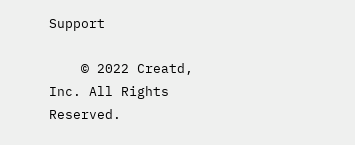Support

    © 2022 Creatd, Inc. All Rights Reserved.